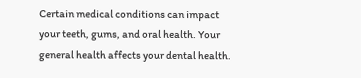Certain medical conditions can impact your teeth, gums, and oral health. Your general health affects your dental health.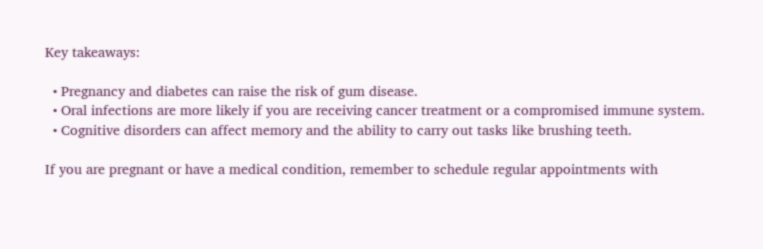Key takeaways:

  • Pregnancy and diabetes can raise the risk of gum disease.
  • Oral infections are more likely if you are receiving cancer treatment or a compromised immune system.
  • Cognitive disorders can affect memory and the ability to carry out tasks like brushing teeth.

If you are pregnant or have a medical condition, remember to schedule regular appointments with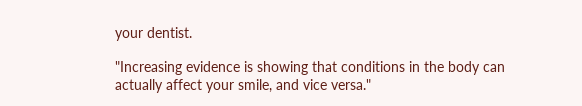your dentist.

"Increasing evidence is showing that conditions in the body can actually affect your smile, and vice versa."